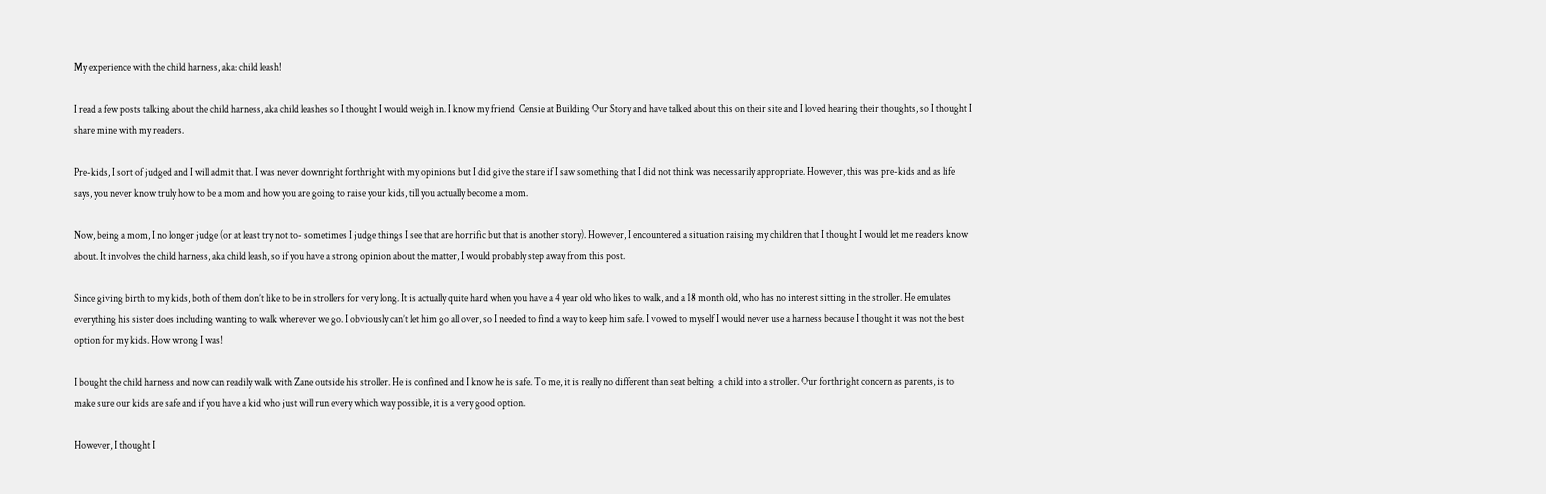My experience with the child harness, aka: child leash!

I read a few posts talking about the child harness, aka child leashes so I thought I would weigh in. I know my friend  Censie at Building Our Story and have talked about this on their site and I loved hearing their thoughts, so I thought I share mine with my readers.

Pre-kids, I sort of judged and I will admit that. I was never downright forthright with my opinions but I did give the stare if I saw something that I did not think was necessarily appropriate. However, this was pre-kids and as life says, you never know truly how to be a mom and how you are going to raise your kids, till you actually become a mom.

Now, being a mom, I no longer judge (or at least try not to- sometimes I judge things I see that are horrific but that is another story). However, I encountered a situation raising my children that I thought I would let me readers know about. It involves the child harness, aka child leash, so if you have a strong opinion about the matter, I would probably step away from this post.

Since giving birth to my kids, both of them don’t like to be in strollers for very long. It is actually quite hard when you have a 4 year old who likes to walk, and a 18 month old, who has no interest sitting in the stroller. He emulates everything his sister does including wanting to walk wherever we go. I obviously can’t let him go all over, so I needed to find a way to keep him safe. I vowed to myself I would never use a harness because I thought it was not the best option for my kids. How wrong I was!

I bought the child harness and now can readily walk with Zane outside his stroller. He is confined and I know he is safe. To me, it is really no different than seat belting  a child into a stroller. Our forthright concern as parents, is to make sure our kids are safe and if you have a kid who just will run every which way possible, it is a very good option.

However, I thought I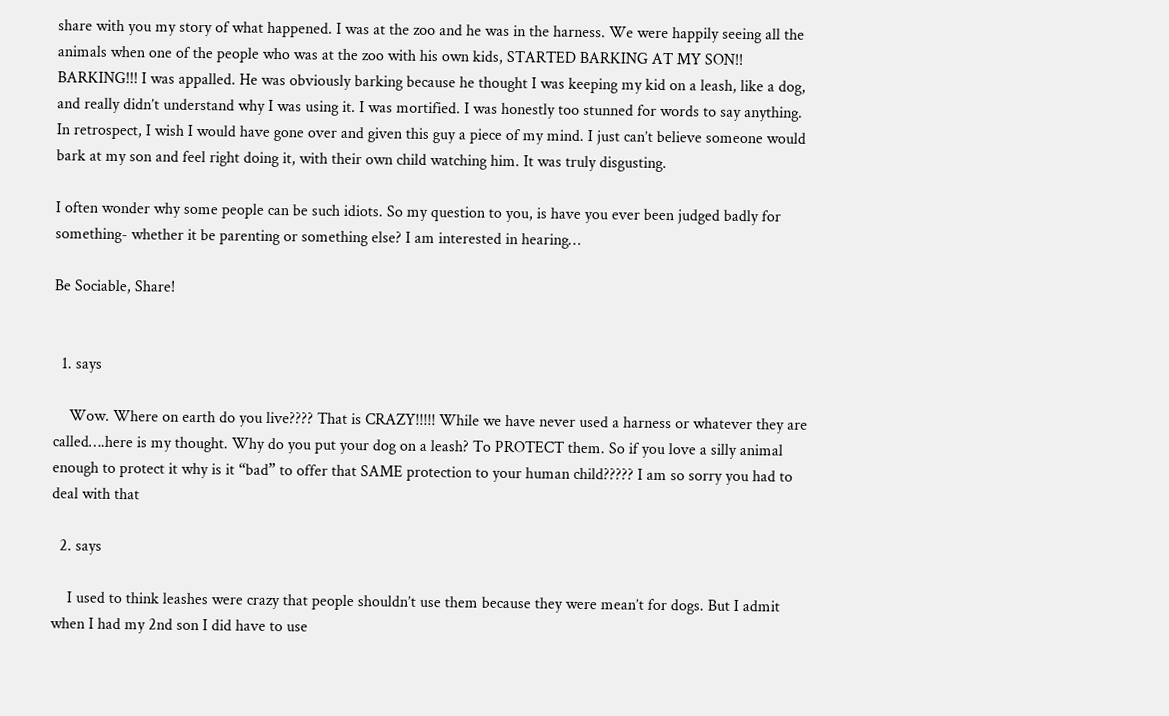share with you my story of what happened. I was at the zoo and he was in the harness. We were happily seeing all the animals when one of the people who was at the zoo with his own kids, STARTED BARKING AT MY SON!! BARKING!!! I was appalled. He was obviously barking because he thought I was keeping my kid on a leash, like a dog, and really didn’t understand why I was using it. I was mortified. I was honestly too stunned for words to say anything. In retrospect, I wish I would have gone over and given this guy a piece of my mind. I just can’t believe someone would bark at my son and feel right doing it, with their own child watching him. It was truly disgusting.

I often wonder why some people can be such idiots. So my question to you, is have you ever been judged badly for something- whether it be parenting or something else? I am interested in hearing…

Be Sociable, Share!


  1. says

    Wow. Where on earth do you live???? That is CRAZY!!!!! While we have never used a harness or whatever they are called….here is my thought. Why do you put your dog on a leash? To PROTECT them. So if you love a silly animal enough to protect it why is it “bad” to offer that SAME protection to your human child????? I am so sorry you had to deal with that

  2. says

    I used to think leashes were crazy that people shouldn’t use them because they were mean’t for dogs. But I admit when I had my 2nd son I did have to use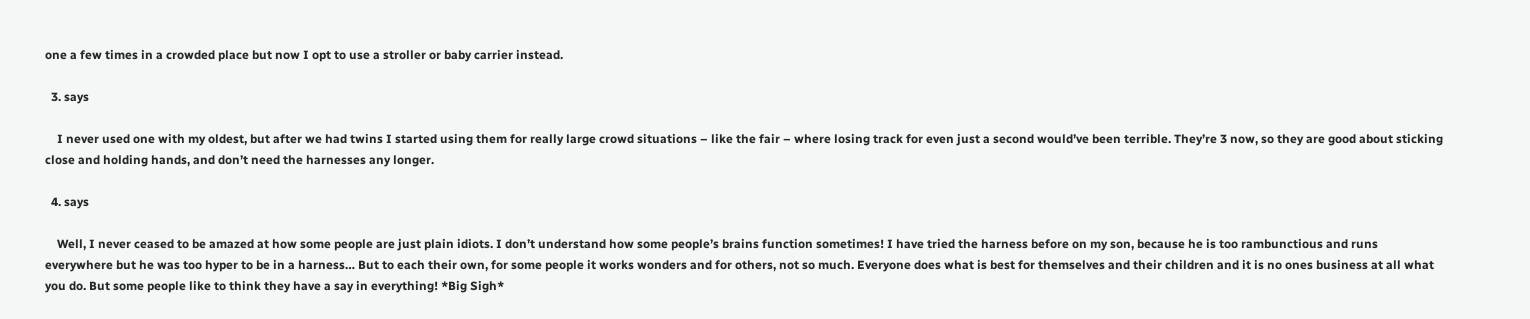one a few times in a crowded place but now I opt to use a stroller or baby carrier instead.

  3. says

    I never used one with my oldest, but after we had twins I started using them for really large crowd situations – like the fair – where losing track for even just a second would’ve been terrible. They’re 3 now, so they are good about sticking close and holding hands, and don’t need the harnesses any longer.

  4. says

    Well, I never ceased to be amazed at how some people are just plain idiots. I don’t understand how some people’s brains function sometimes! I have tried the harness before on my son, because he is too rambunctious and runs everywhere but he was too hyper to be in a harness… But to each their own, for some people it works wonders and for others, not so much. Everyone does what is best for themselves and their children and it is no ones business at all what you do. But some people like to think they have a say in everything! *Big Sigh*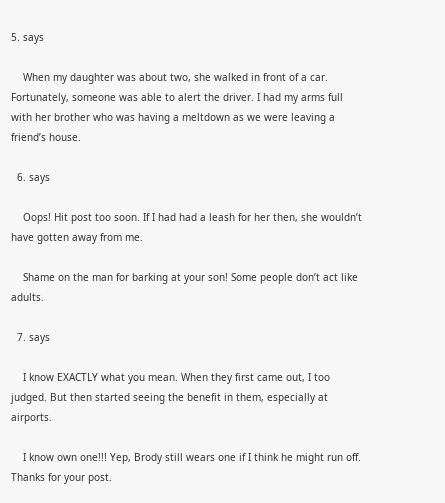5. says

    When my daughter was about two, she walked in front of a car. Fortunately, someone was able to alert the driver. I had my arms full with her brother who was having a meltdown as we were leaving a friend’s house.

  6. says

    Oops! Hit post too soon. If I had had a leash for her then, she wouldn’t have gotten away from me.

    Shame on the man for barking at your son! Some people don’t act like adults.

  7. says

    I know EXACTLY what you mean. When they first came out, I too judged. But then started seeing the benefit in them, especially at airports.

    I know own one!!! Yep, Brody still wears one if I think he might run off. Thanks for your post.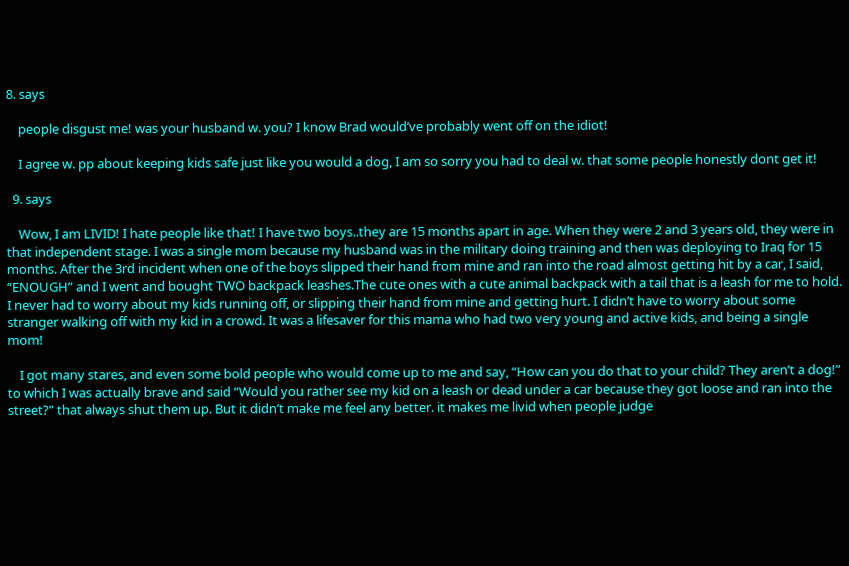8. says

    people disgust me! was your husband w. you? I know Brad would’ve probably went off on the idiot!

    I agree w. pp about keeping kids safe just like you would a dog, I am so sorry you had to deal w. that some people honestly dont get it!

  9. says

    Wow, I am LIVID! I hate people like that! I have two boys..they are 15 months apart in age. When they were 2 and 3 years old, they were in that independent stage. I was a single mom because my husband was in the military doing training and then was deploying to Iraq for 15 months. After the 3rd incident when one of the boys slipped their hand from mine and ran into the road almost getting hit by a car, I said, “ENOUGH” and I went and bought TWO backpack leashes.The cute ones with a cute animal backpack with a tail that is a leash for me to hold. I never had to worry about my kids running off, or slipping their hand from mine and getting hurt. I didn’t have to worry about some stranger walking off with my kid in a crowd. It was a lifesaver for this mama who had two very young and active kids, and being a single mom!

    I got many stares, and even some bold people who would come up to me and say, “How can you do that to your child? They aren’t a dog!” to which I was actually brave and said “Would you rather see my kid on a leash or dead under a car because they got loose and ran into the street?” that always shut them up. But it didn’t make me feel any better. it makes me livid when people judge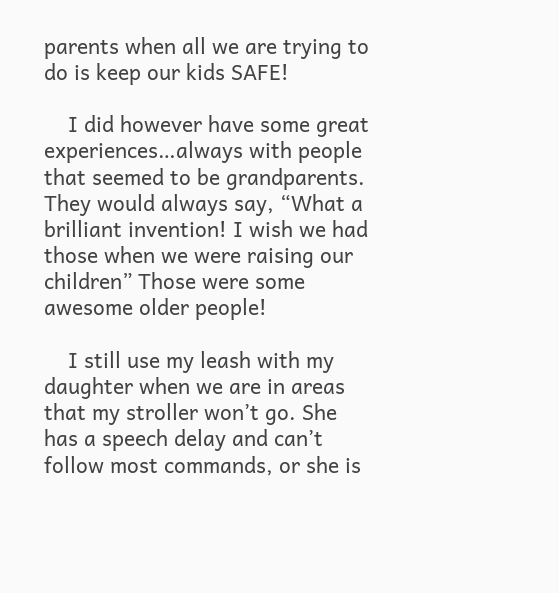parents when all we are trying to do is keep our kids SAFE!

    I did however have some great experiences…always with people that seemed to be grandparents. They would always say, “What a brilliant invention! I wish we had those when we were raising our children” Those were some awesome older people!

    I still use my leash with my daughter when we are in areas that my stroller won’t go. She has a speech delay and can’t follow most commands, or she is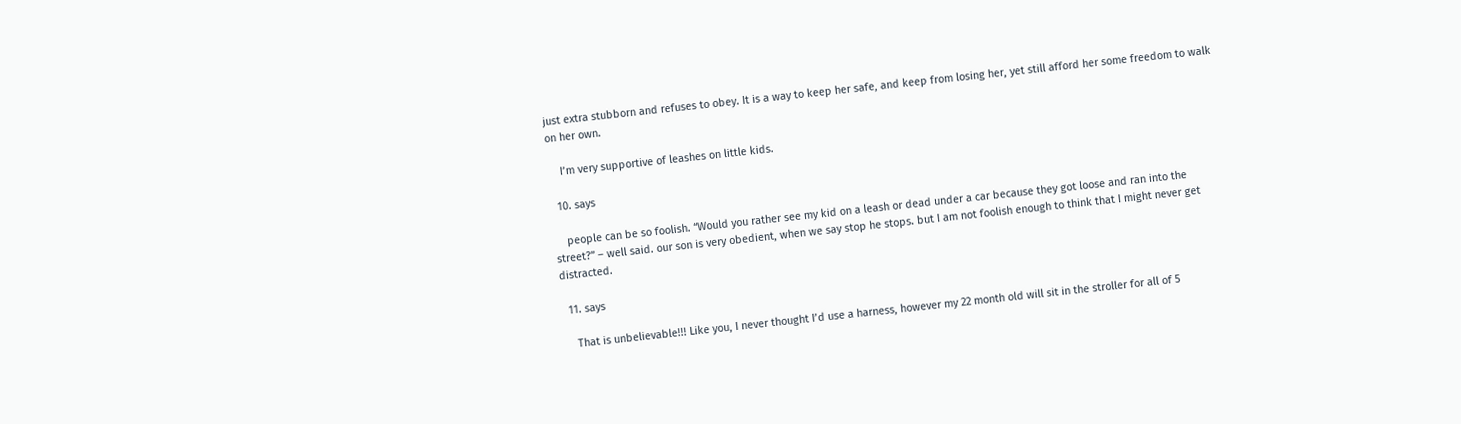just extra stubborn and refuses to obey. It is a way to keep her safe, and keep from losing her, yet still afford her some freedom to walk on her own.

    I’m very supportive of leashes on little kids.

  10. says

    people can be so foolish. “Would you rather see my kid on a leash or dead under a car because they got loose and ran into the street?” – well said. our son is very obedient, when we say stop he stops. but I am not foolish enough to think that I might never get distracted.

  11. says

    That is unbelievable!!! Like you, I never thought I’d use a harness, however my 22 month old will sit in the stroller for all of 5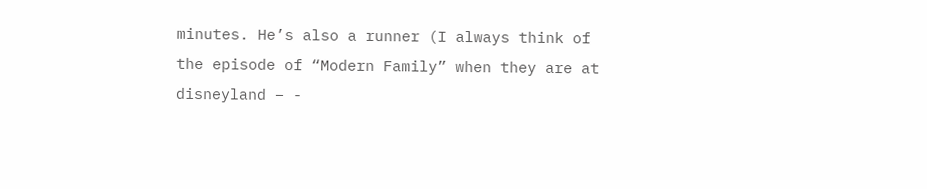minutes. He’s also a runner (I always think of the episode of “Modern Family” when they are at disneyland – -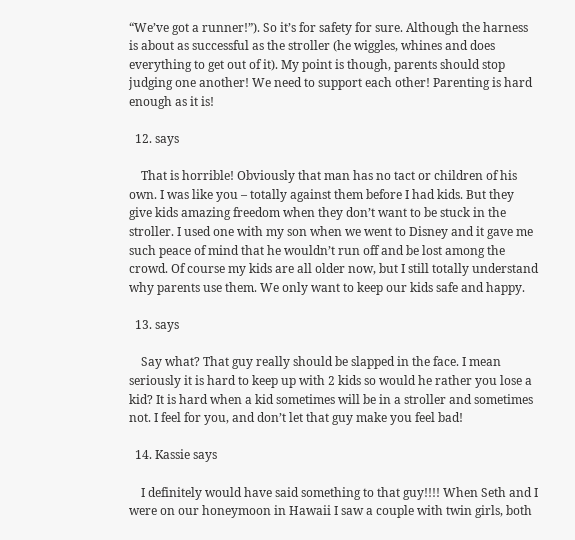“We’ve got a runner!”). So it’s for safety for sure. Although the harness is about as successful as the stroller (he wiggles, whines and does everything to get out of it). My point is though, parents should stop judging one another! We need to support each other! Parenting is hard enough as it is!

  12. says

    That is horrible! Obviously that man has no tact or children of his own. I was like you – totally against them before I had kids. But they give kids amazing freedom when they don’t want to be stuck in the stroller. I used one with my son when we went to Disney and it gave me such peace of mind that he wouldn’t run off and be lost among the crowd. Of course my kids are all older now, but I still totally understand why parents use them. We only want to keep our kids safe and happy.

  13. says

    Say what? That guy really should be slapped in the face. I mean seriously it is hard to keep up with 2 kids so would he rather you lose a kid? It is hard when a kid sometimes will be in a stroller and sometimes not. I feel for you, and don’t let that guy make you feel bad!

  14. Kassie says

    I definitely would have said something to that guy!!!! When Seth and I were on our honeymoon in Hawaii I saw a couple with twin girls, both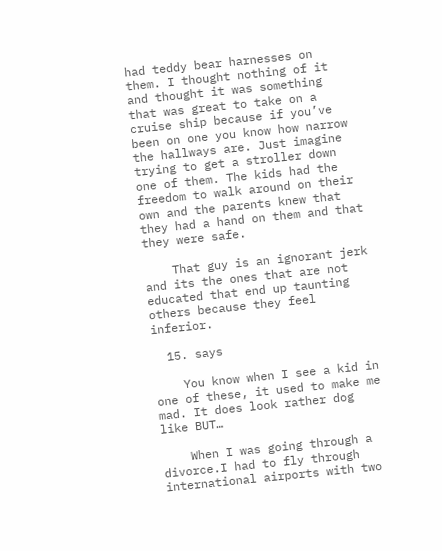had teddy bear harnesses on them. I thought nothing of it and thought it was something that was great to take on a cruise ship because if you’ve been on one you know how narrow the hallways are. Just imagine trying to get a stroller down one of them. The kids had the freedom to walk around on their own and the parents knew that they had a hand on them and that they were safe.

    That guy is an ignorant jerk and its the ones that are not educated that end up taunting others because they feel inferior.

  15. says

    You know when I see a kid in one of these, it used to make me mad. It does look rather dog like BUT…

    When I was going through a divorce.I had to fly through international airports with two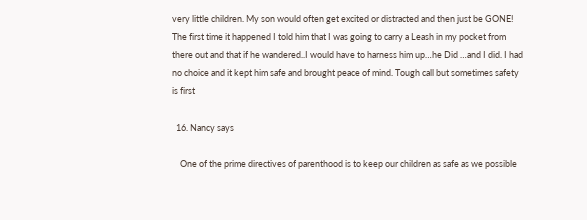very little children. My son would often get excited or distracted and then just be GONE! The first time it happened I told him that I was going to carry a Leash in my pocket from there out and that if he wandered..I would have to harness him up…he Did …and I did. I had no choice and it kept him safe and brought peace of mind. Tough call but sometimes safety is first

  16. Nancy says

    One of the prime directives of parenthood is to keep our children as safe as we possible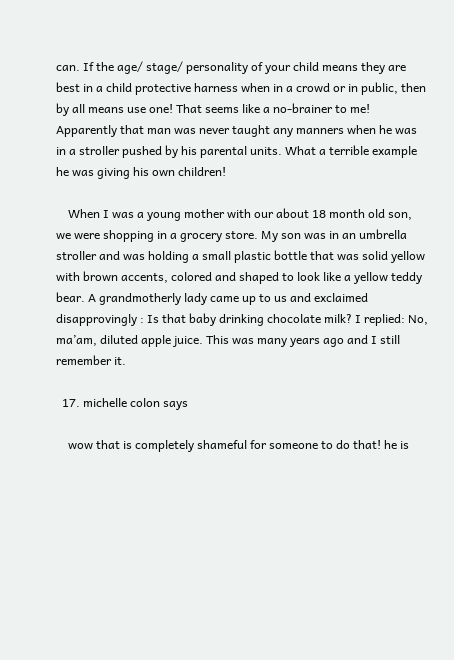can. If the age/ stage/ personality of your child means they are best in a child protective harness when in a crowd or in public, then by all means use one! That seems like a no-brainer to me! Apparently that man was never taught any manners when he was in a stroller pushed by his parental units. What a terrible example he was giving his own children!

    When I was a young mother with our about 18 month old son, we were shopping in a grocery store. My son was in an umbrella stroller and was holding a small plastic bottle that was solid yellow with brown accents, colored and shaped to look like a yellow teddy bear. A grandmotherly lady came up to us and exclaimed disapprovingly : Is that baby drinking chocolate milk? I replied: No, ma’am, diluted apple juice. This was many years ago and I still remember it.

  17. michelle colon says

    wow that is completely shameful for someone to do that! he is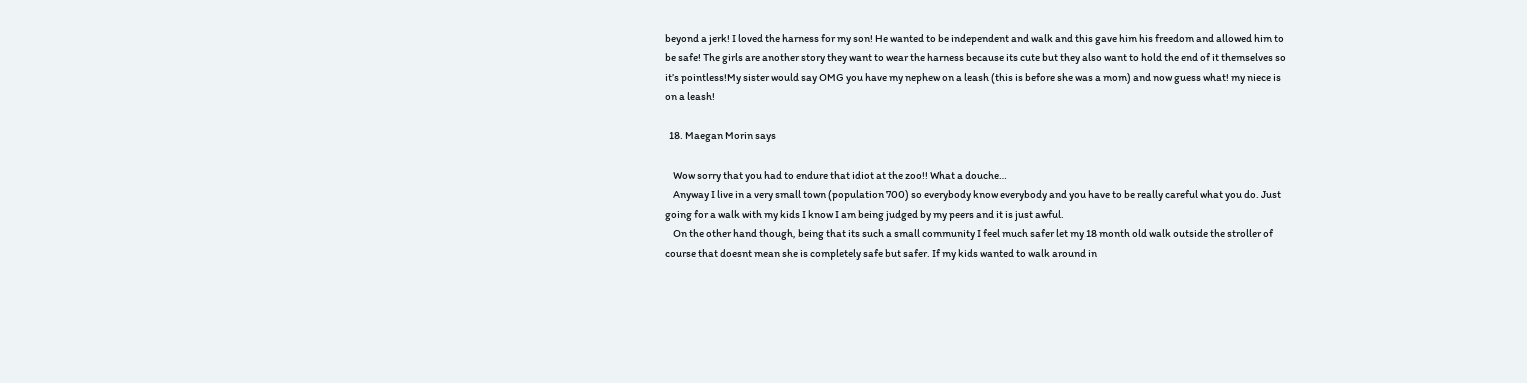beyond a jerk! I loved the harness for my son! He wanted to be independent and walk and this gave him his freedom and allowed him to be safe! The girls are another story they want to wear the harness because its cute but they also want to hold the end of it themselves so it’s pointless!My sister would say OMG you have my nephew on a leash (this is before she was a mom) and now guess what! my niece is on a leash!

  18. Maegan Morin says

    Wow sorry that you had to endure that idiot at the zoo!! What a douche…
    Anyway I live in a very small town (population 700) so everybody know everybody and you have to be really careful what you do. Just going for a walk with my kids I know I am being judged by my peers and it is just awful.
    On the other hand though, being that its such a small community I feel much safer let my 18 month old walk outside the stroller of course that doesnt mean she is completely safe but safer. If my kids wanted to walk around in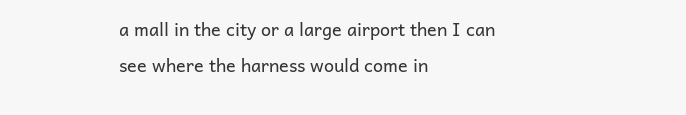a mall in the city or a large airport then I can see where the harness would come in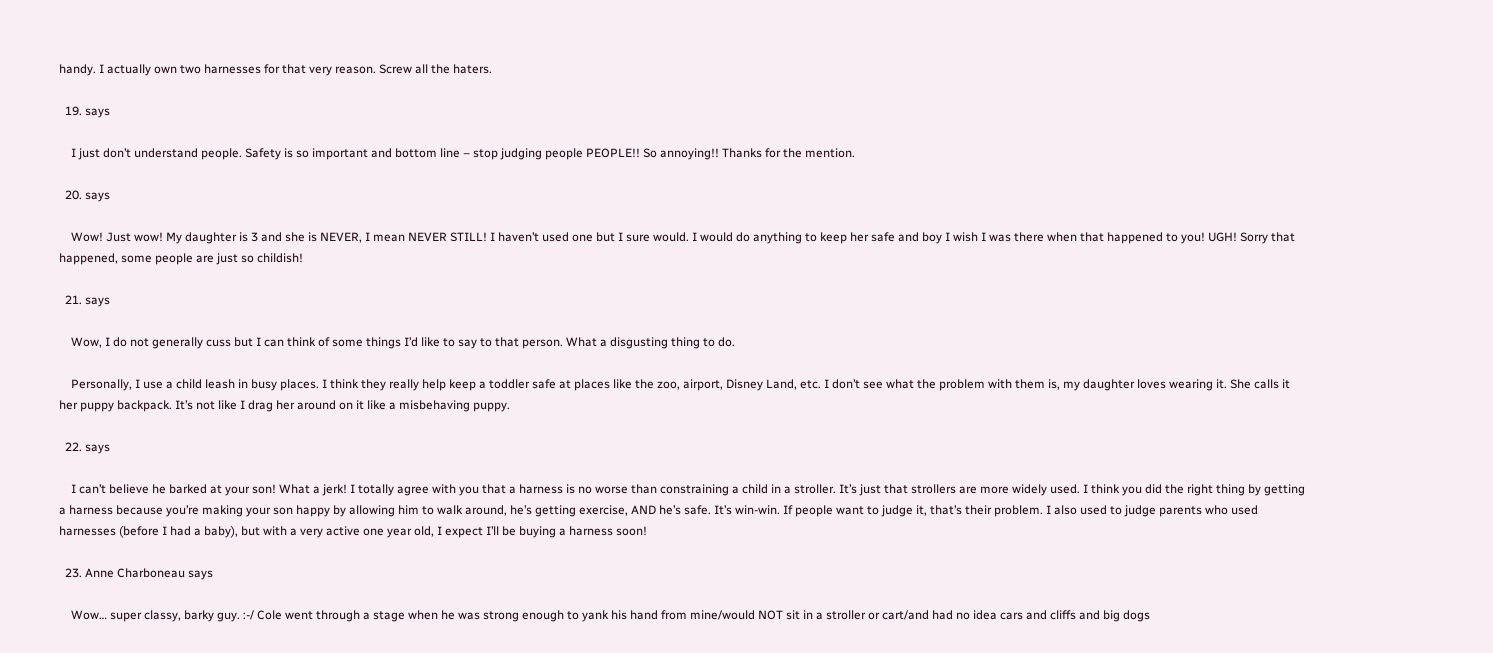handy. I actually own two harnesses for that very reason. Screw all the haters.

  19. says

    I just don’t understand people. Safety is so important and bottom line – stop judging people PEOPLE!! So annoying!! Thanks for the mention.

  20. says

    Wow! Just wow! My daughter is 3 and she is NEVER, I mean NEVER STILL! I haven’t used one but I sure would. I would do anything to keep her safe and boy I wish I was there when that happened to you! UGH! Sorry that happened, some people are just so childish!

  21. says

    Wow, I do not generally cuss but I can think of some things I’d like to say to that person. What a disgusting thing to do.

    Personally, I use a child leash in busy places. I think they really help keep a toddler safe at places like the zoo, airport, Disney Land, etc. I don’t see what the problem with them is, my daughter loves wearing it. She calls it her puppy backpack. It’s not like I drag her around on it like a misbehaving puppy.

  22. says

    I can’t believe he barked at your son! What a jerk! I totally agree with you that a harness is no worse than constraining a child in a stroller. It’s just that strollers are more widely used. I think you did the right thing by getting a harness because you’re making your son happy by allowing him to walk around, he’s getting exercise, AND he’s safe. It’s win-win. If people want to judge it, that’s their problem. I also used to judge parents who used harnesses (before I had a baby), but with a very active one year old, I expect I’ll be buying a harness soon!

  23. Anne Charboneau says

    Wow… super classy, barky guy. :-/ Cole went through a stage when he was strong enough to yank his hand from mine/would NOT sit in a stroller or cart/and had no idea cars and cliffs and big dogs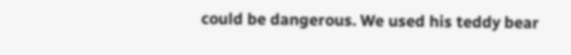could be dangerous. We used his teddy bear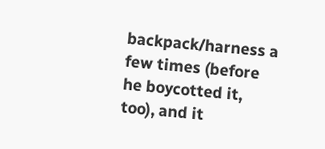backpack/harness a few times (before he boycotted it, too), and it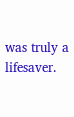was truly a lifesaver.